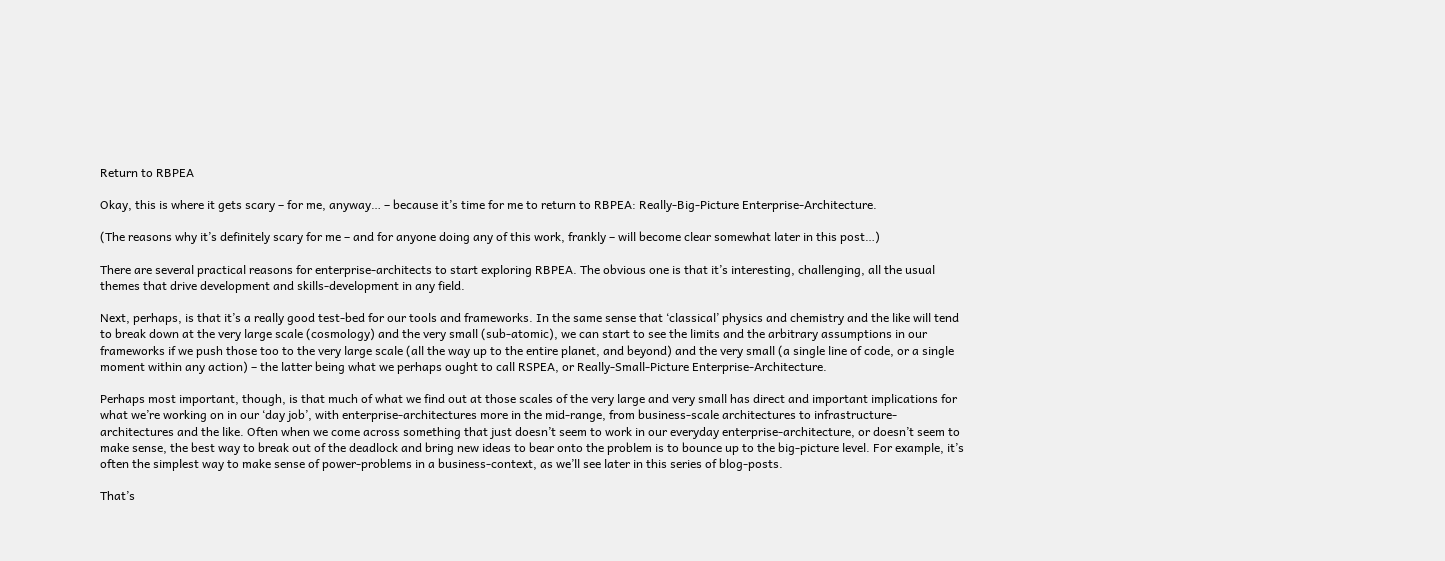Return to RBPEA

Okay, this is where it gets scary – for me, anyway… – because it’s time for me to return to RBPEA: Really-Big-Picture Enterprise-Architecture.

(The reasons why it’s definitely scary for me – and for anyone doing any of this work, frankly – will become clear somewhat later in this post…)

There are several practical reasons for enterprise-architects to start exploring RBPEA. The obvious one is that it’s interesting, challenging, all the usual themes that drive development and skills-development in any field.

Next, perhaps, is that it’s a really good test-bed for our tools and frameworks. In the same sense that ‘classical’ physics and chemistry and the like will tend to break down at the very large scale (cosmology) and the very small (sub-atomic), we can start to see the limits and the arbitrary assumptions in our frameworks if we push those too to the very large scale (all the way up to the entire planet, and beyond) and the very small (a single line of code, or a single moment within any action) – the latter being what we perhaps ought to call RSPEA, or Really-Small-Picture Enterprise-Architecture.

Perhaps most important, though, is that much of what we find out at those scales of the very large and very small has direct and important implications for what we’re working on in our ‘day job’, with enterprise-architectures more in the mid-range, from business-scale architectures to infrastructure-architectures and the like. Often when we come across something that just doesn’t seem to work in our everyday enterprise-architecture, or doesn’t seem to make sense, the best way to break out of the deadlock and bring new ideas to bear onto the problem is to bounce up to the big-picture level. For example, it’s often the simplest way to make sense of power-problems in a business-context, as we’ll see later in this series of blog-posts.

That’s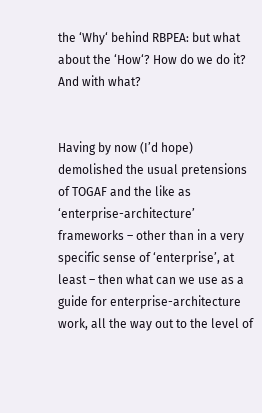the ‘Why‘ behind RBPEA: but what about the ‘How‘? How do we do it? And with what?


Having by now (I’d hope) demolished the usual pretensions of TOGAF and the like as ‘enterprise-architecture’ frameworks – other than in a very specific sense of ‘enterprise’, at least – then what can we use as a guide for enterprise-architecture work, all the way out to the level of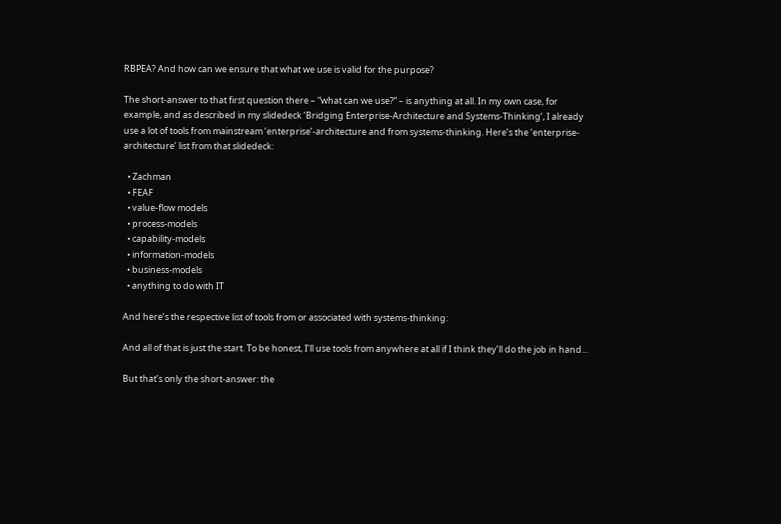RBPEA? And how can we ensure that what we use is valid for the purpose?

The short-answer to that first question there – “what can we use?” – is anything at all. In my own case, for example, and as described in my slidedeck ‘Bridging Enterprise-Architecture and Systems-Thinking‘, I already use a lot of tools from mainstream ‘enterprise’-architecture and from systems-thinking. Here’s the ‘enterprise-architecture’ list from that slidedeck:

  • Zachman
  • FEAF
  • value-flow models
  • process-models
  • capability-models
  • information-models
  • business-models
  • anything to do with IT

And here’s the respective list of tools from or associated with systems-thinking:

And all of that is just the start. To be honest, I’ll use tools from anywhere at all if I think they’ll do the job in hand…

But that’s only the short-answer: the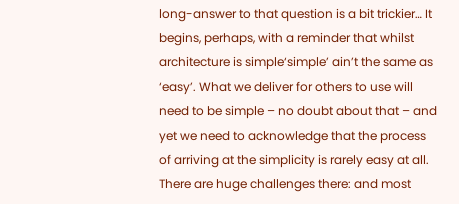long-answer to that question is a bit trickier… It begins, perhaps, with a reminder that whilst architecture is simple‘simple’ ain’t the same as ‘easy’. What we deliver for others to use will need to be simple – no doubt about that – and yet we need to acknowledge that the process of arriving at the simplicity is rarely easy at all. There are huge challenges there: and most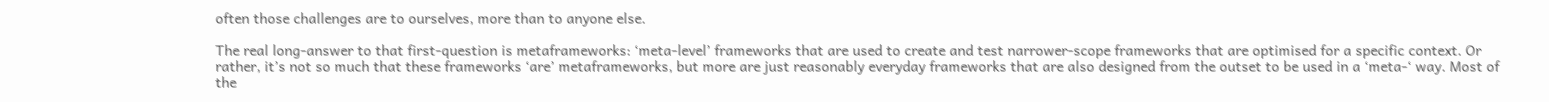often those challenges are to ourselves, more than to anyone else.

The real long-answer to that first-question is metaframeworks: ‘meta-level’ frameworks that are used to create and test narrower-scope frameworks that are optimised for a specific context. Or rather, it’s not so much that these frameworks ‘are’ metaframeworks, but more are just reasonably everyday frameworks that are also designed from the outset to be used in a ‘meta-‘ way. Most of the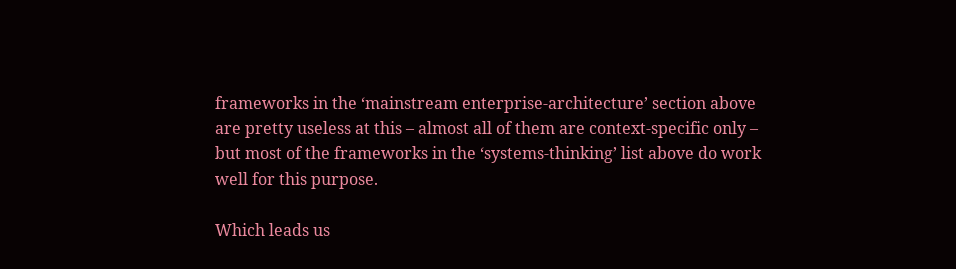frameworks in the ‘mainstream enterprise-architecture’ section above are pretty useless at this – almost all of them are context-specific only – but most of the frameworks in the ‘systems-thinking’ list above do work well for this purpose.

Which leads us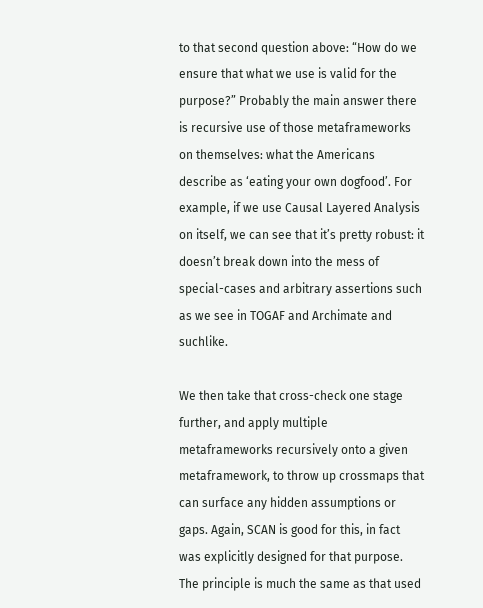to that second question above: “How do we ensure that what we use is valid for the purpose?” Probably the main answer there is recursive use of those metaframeworks on themselves: what the Americans describe as ‘eating your own dogfood’. For example, if we use Causal Layered Analysis on itself, we can see that it’s pretty robust: it doesn’t break down into the mess of special-cases and arbitrary assertions such as we see in TOGAF and Archimate and suchlike.

We then take that cross-check one stage further, and apply multiple metaframeworks recursively onto a given metaframework, to throw up crossmaps that can surface any hidden assumptions or gaps. Again, SCAN is good for this, in fact was explicitly designed for that purpose. The principle is much the same as that used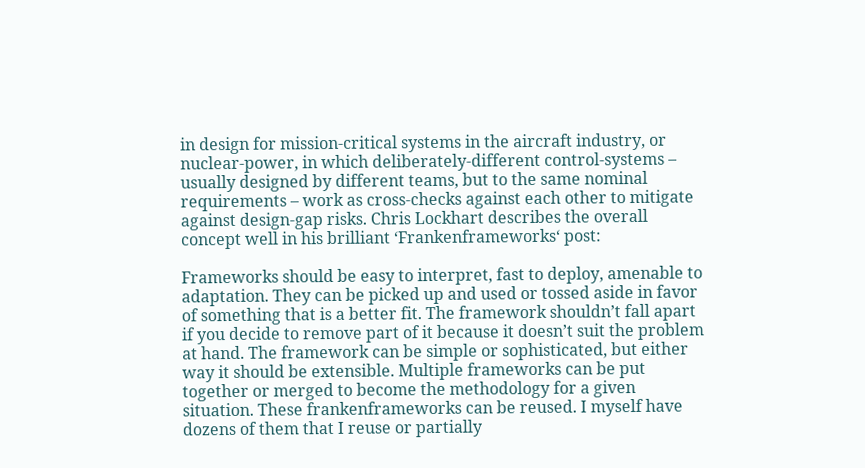in design for mission-critical systems in the aircraft industry, or nuclear-power, in which deliberately-different control-systems – usually designed by different teams, but to the same nominal requirements – work as cross-checks against each other to mitigate against design-gap risks. Chris Lockhart describes the overall concept well in his brilliant ‘Frankenframeworks‘ post:

Frameworks should be easy to interpret, fast to deploy, amenable to adaptation. They can be picked up and used or tossed aside in favor of something that is a better fit. The framework shouldn’t fall apart if you decide to remove part of it because it doesn’t suit the problem at hand. The framework can be simple or sophisticated, but either way it should be extensible. Multiple frameworks can be put together or merged to become the methodology for a given situation. These frankenframeworks can be reused. I myself have dozens of them that I reuse or partially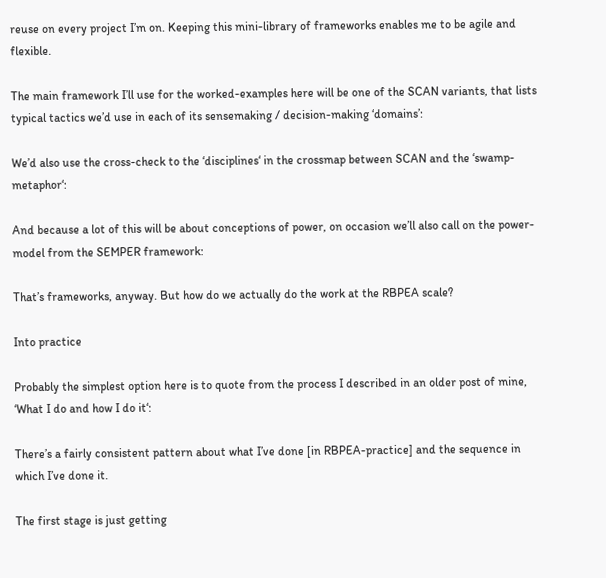reuse on every project I’m on. Keeping this mini-library of frameworks enables me to be agile and flexible.

The main framework I’ll use for the worked-examples here will be one of the SCAN variants, that lists typical tactics we’d use in each of its sensemaking / decision-making ‘domains’:

We’d also use the cross-check to the ‘disciplines‘ in the crossmap between SCAN and the ‘swamp-metaphor‘:

And because a lot of this will be about conceptions of power, on occasion we’ll also call on the power-model from the SEMPER framework:

That’s frameworks, anyway. But how do we actually do the work at the RBPEA scale?

Into practice

Probably the simplest option here is to quote from the process I described in an older post of mine, ‘What I do and how I do it‘:

There’s a fairly consistent pattern about what I’ve done [in RBPEA-practice] and the sequence in which I’ve done it.

The first stage is just getting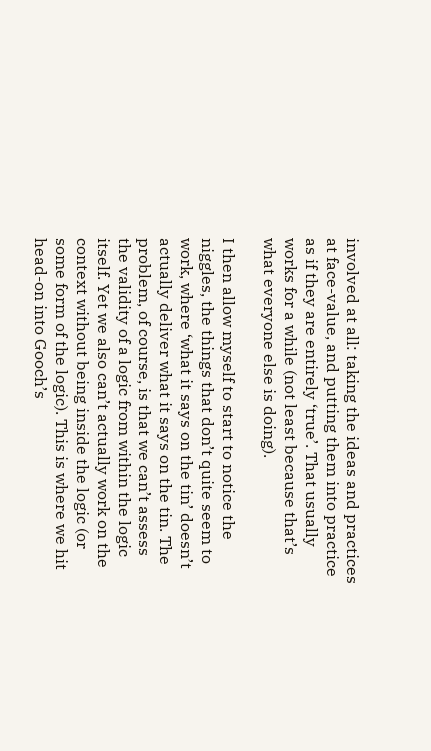involved at all: taking the ideas and practices at face-value, and putting them into practice as if they are entirely ‘true’. That usually works for a while (not least because that’s what everyone else is doing).

I then allow myself to start to notice the niggles, the things that don’t quite seem to work, where ‘what it says on the tin’ doesn’t actually deliver what it says on the tin. The problem, of course, is that we can’t assess the validity of a logic from within the logic itself. Yet we also can’t actually work on the context without being inside the logic (or some form of the logic). This is where we hit head-on into Gooch’s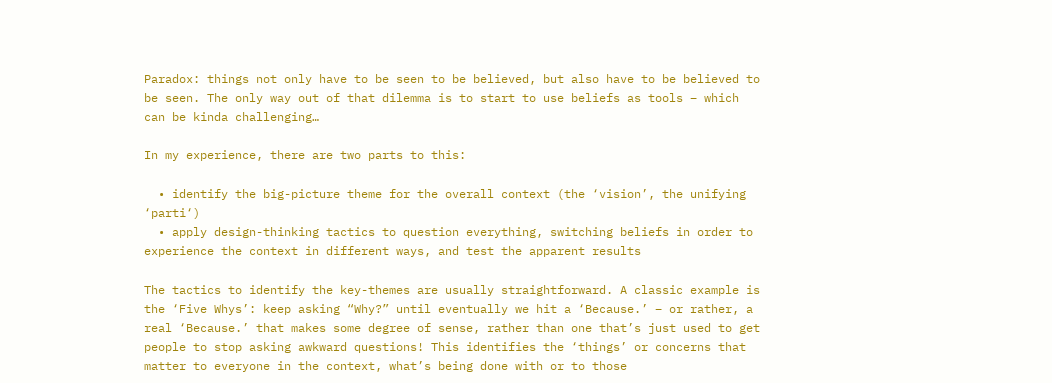Paradox: things not only have to be seen to be believed, but also have to be believed to be seen. The only way out of that dilemma is to start to use beliefs as tools – which can be kinda challenging…

In my experience, there are two parts to this:

  • identify the big-picture theme for the overall context (the ‘vision’, the unifying ‘parti‘)
  • apply design-thinking tactics to question everything, switching beliefs in order to experience the context in different ways, and test the apparent results

The tactics to identify the key-themes are usually straightforward. A classic example is the ‘Five Whys’: keep asking “Why?” until eventually we hit a ‘Because.’ – or rather, a real ‘Because.’ that makes some degree of sense, rather than one that’s just used to get people to stop asking awkward questions! This identifies the ‘things’ or concerns that matter to everyone in the context, what’s being done with or to those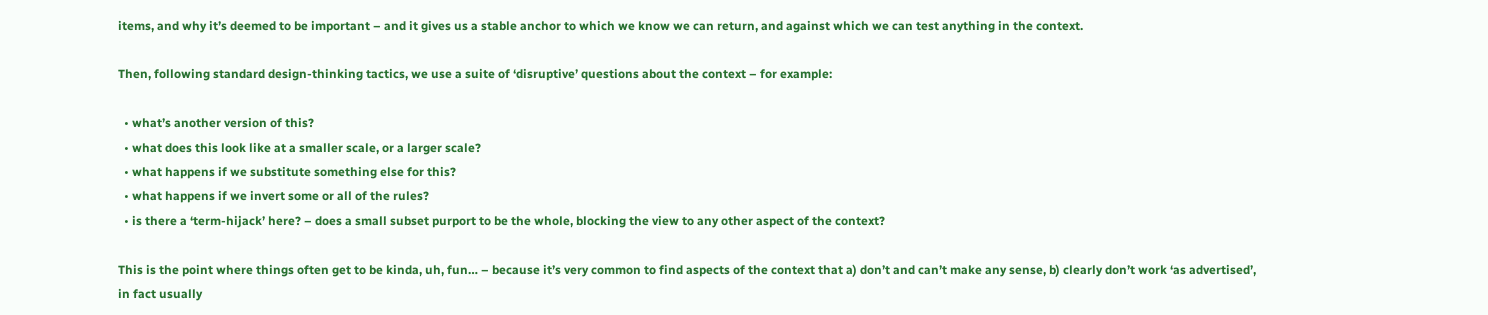items, and why it’s deemed to be important – and it gives us a stable anchor to which we know we can return, and against which we can test anything in the context.

Then, following standard design-thinking tactics, we use a suite of ‘disruptive’ questions about the context – for example:

  • what’s another version of this?
  • what does this look like at a smaller scale, or a larger scale?
  • what happens if we substitute something else for this?
  • what happens if we invert some or all of the rules?
  • is there a ‘term-hijack’ here? – does a small subset purport to be the whole, blocking the view to any other aspect of the context?

This is the point where things often get to be kinda, uh, fun… – because it’s very common to find aspects of the context that a) don’t and can’t make any sense, b) clearly don’t work ‘as advertised’, in fact usually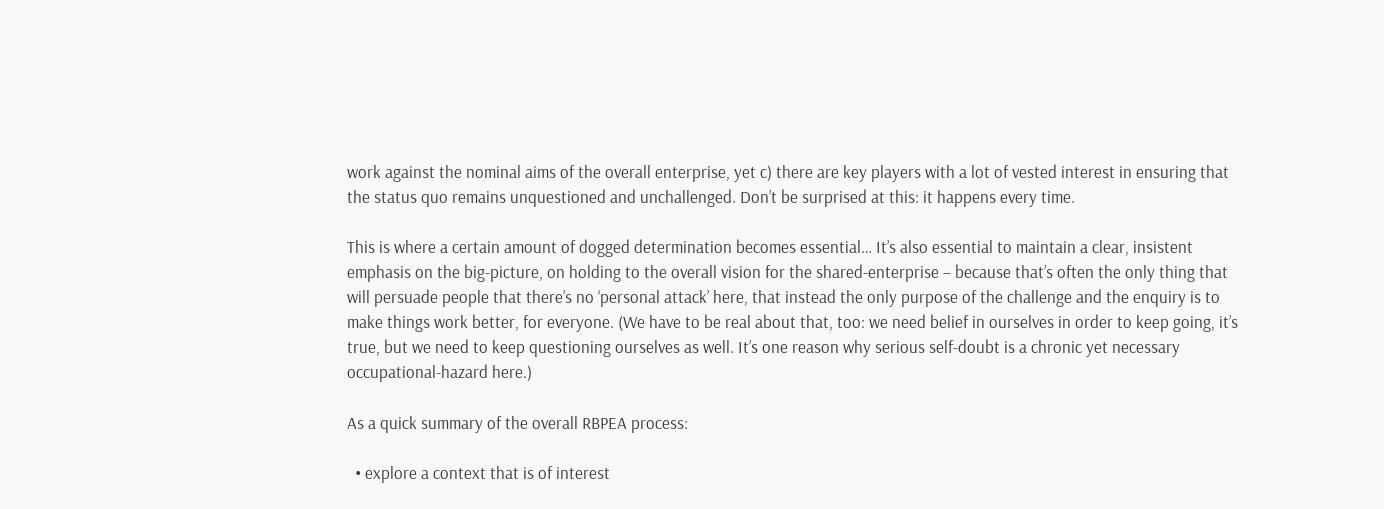work against the nominal aims of the overall enterprise, yet c) there are key players with a lot of vested interest in ensuring that the status quo remains unquestioned and unchallenged. Don’t be surprised at this: it happens every time.

This is where a certain amount of dogged determination becomes essential… It’s also essential to maintain a clear, insistent emphasis on the big-picture, on holding to the overall vision for the shared-enterprise – because that’s often the only thing that will persuade people that there’s no ‘personal attack’ here, that instead the only purpose of the challenge and the enquiry is to make things work better, for everyone. (We have to be real about that, too: we need belief in ourselves in order to keep going, it’s true, but we need to keep questioning ourselves as well. It’s one reason why serious self-doubt is a chronic yet necessary occupational-hazard here.)

As a quick summary of the overall RBPEA process:

  • explore a context that is of interest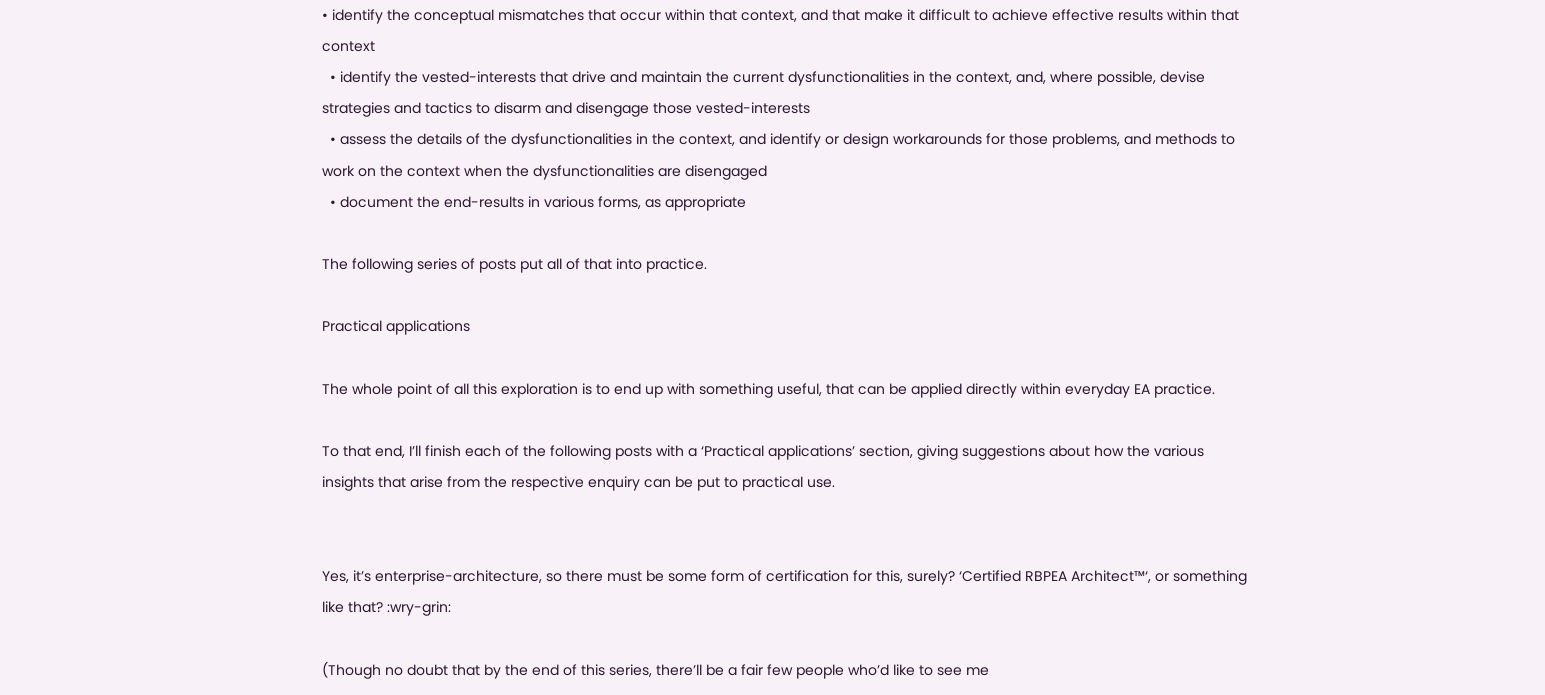• identify the conceptual mismatches that occur within that context, and that make it difficult to achieve effective results within that context
  • identify the vested-interests that drive and maintain the current dysfunctionalities in the context, and, where possible, devise strategies and tactics to disarm and disengage those vested-interests
  • assess the details of the dysfunctionalities in the context, and identify or design workarounds for those problems, and methods to work on the context when the dysfunctionalities are disengaged
  • document the end-results in various forms, as appropriate

The following series of posts put all of that into practice.

Practical applications

The whole point of all this exploration is to end up with something useful, that can be applied directly within everyday EA practice.

To that end, I’ll finish each of the following posts with a ‘Practical applications’ section, giving suggestions about how the various insights that arise from the respective enquiry can be put to practical use.


Yes, it’s enterprise-architecture, so there must be some form of certification for this, surely? ‘Certified RBPEA Architect™‘, or something like that? :wry-grin:

(Though no doubt that by the end of this series, there’ll be a fair few people who’d like to see me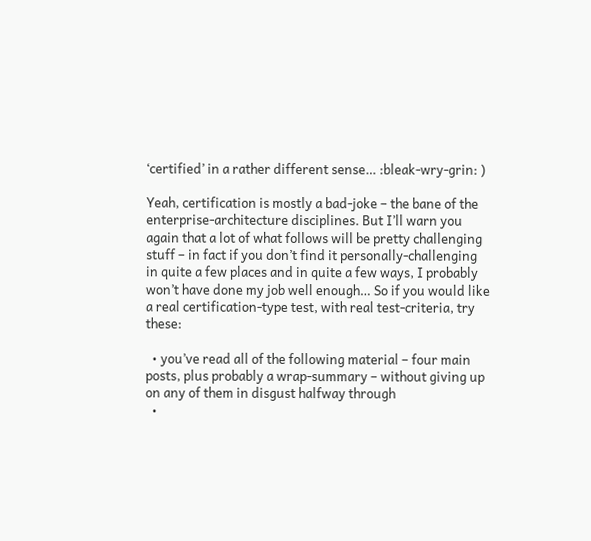‘certified’ in a rather different sense… :bleak-wry-grin: )

Yeah, certification is mostly a bad-joke – the bane of the enterprise-architecture disciplines. But I’ll warn you again that a lot of what follows will be pretty challenging stuff – in fact if you don’t find it personally-challenging in quite a few places and in quite a few ways, I probably won’t have done my job well enough… So if you would like a real certification-type test, with real test-criteria, try these:

  • you’ve read all of the following material – four main posts, plus probably a wrap-summary – without giving up on any of them in disgust halfway through
  •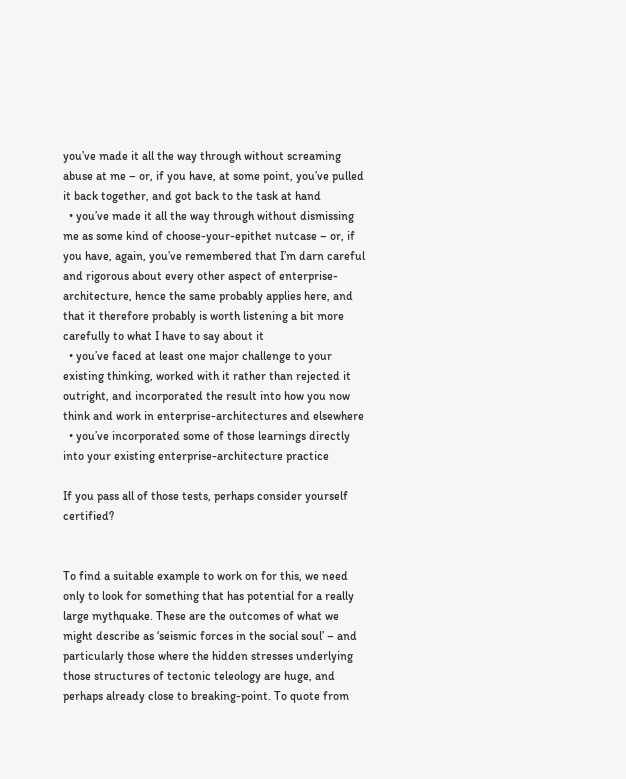you’ve made it all the way through without screaming abuse at me – or, if you have, at some point, you’ve pulled it back together, and got back to the task at hand
  • you’ve made it all the way through without dismissing me as some kind of choose-your-epithet nutcase – or, if you have, again, you’ve remembered that I’m darn careful and rigorous about every other aspect of enterprise-architecture, hence the same probably applies here, and that it therefore probably is worth listening a bit more carefully to what I have to say about it
  • you’ve faced at least one major challenge to your existing thinking, worked with it rather than rejected it outright, and incorporated the result into how you now think and work in enterprise-architectures and elsewhere
  • you’ve incorporated some of those learnings directly into your existing enterprise-architecture practice

If you pass all of those tests, perhaps consider yourself certified?


To find a suitable example to work on for this, we need only to look for something that has potential for a really large mythquake. These are the outcomes of what we might describe as ‘seismic forces in the social soul’ – and particularly those where the hidden stresses underlying those structures of tectonic teleology are huge, and perhaps already close to breaking-point. To quote from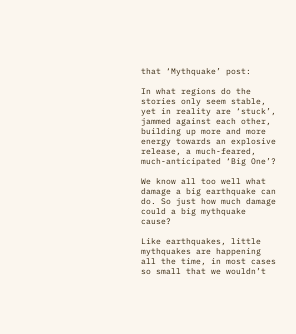that ‘Mythquake’ post:

In what regions do the stories only seem stable, yet in reality are ‘stuck’, jammed against each other, building up more and more energy towards an explosive release, a much-feared, much-anticipated ‘Big One’?

We know all too well what damage a big earthquake can do. So just how much damage could a big mythquake cause?

Like earthquakes, little mythquakes are happening all the time, in most cases so small that we wouldn’t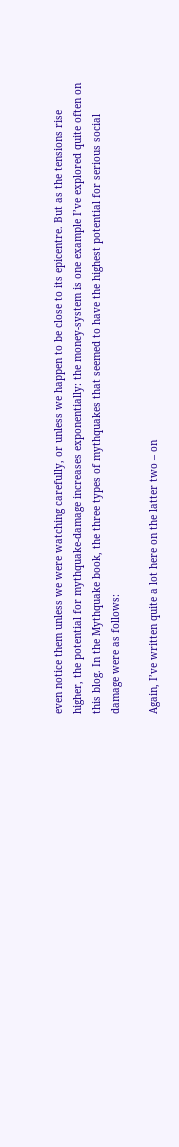even notice them unless we were watching carefully, or unless we happen to be close to its epicentre. But as the tensions rise higher, the potential for mythquake-damage increases exponentially: the money-system is one example I’ve explored quite often on this blog. In the Mythquake book, the three types of mythquakes that seemed to have the highest potential for serious social damage were as follows:

Again, I’ve written quite a lot here on the latter two – on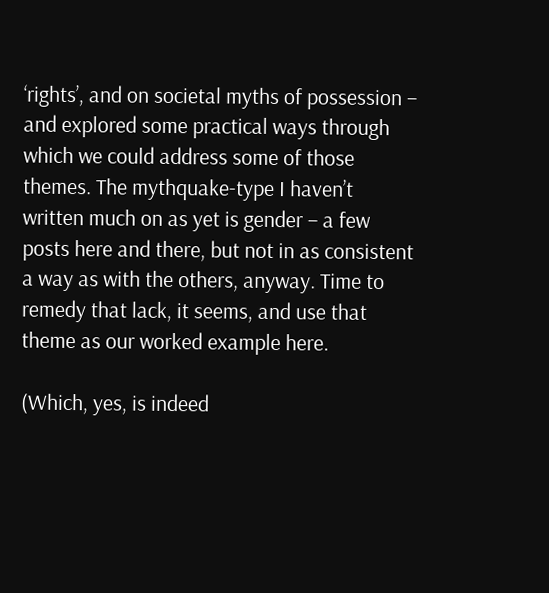‘rights’, and on societal myths of possession – and explored some practical ways through which we could address some of those themes. The mythquake-type I haven’t written much on as yet is gender – a few posts here and there, but not in as consistent a way as with the others, anyway. Time to remedy that lack, it seems, and use that theme as our worked example here.

(Which, yes, is indeed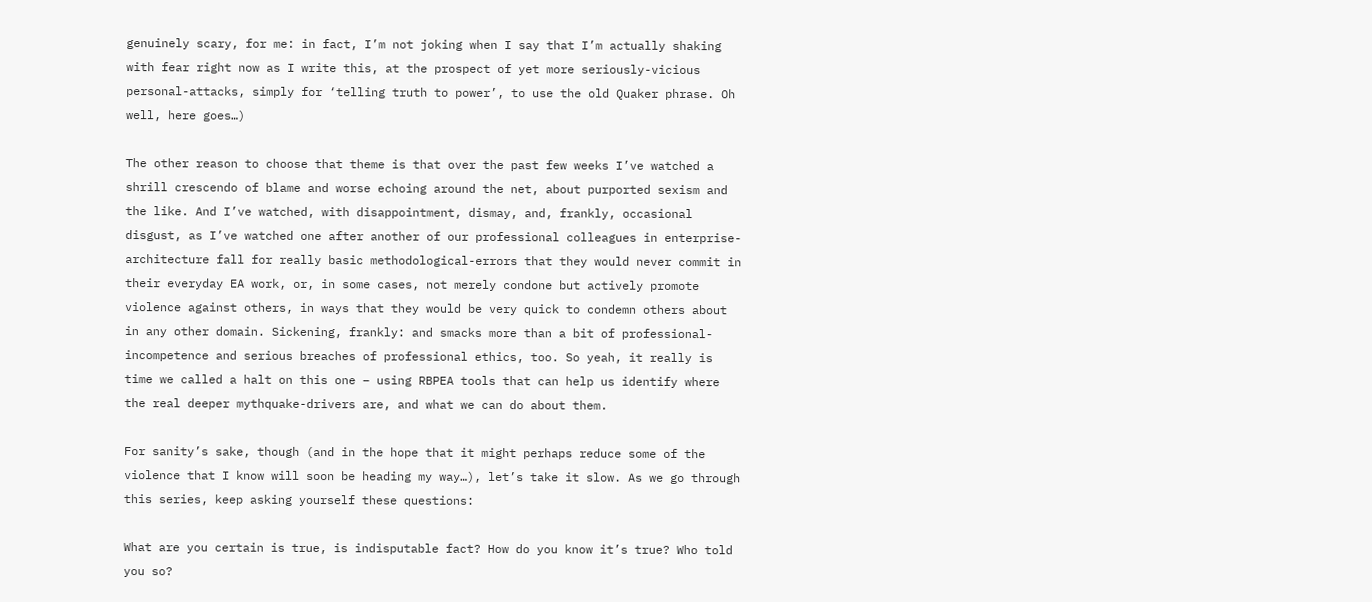genuinely scary, for me: in fact, I’m not joking when I say that I’m actually shaking with fear right now as I write this, at the prospect of yet more seriously-vicious personal-attacks, simply for ‘telling truth to power’, to use the old Quaker phrase. Oh well, here goes…)

The other reason to choose that theme is that over the past few weeks I’ve watched a shrill crescendo of blame and worse echoing around the net, about purported sexism and the like. And I’ve watched, with disappointment, dismay, and, frankly, occasional disgust, as I’ve watched one after another of our professional colleagues in enterprise-architecture fall for really basic methodological-errors that they would never commit in their everyday EA work, or, in some cases, not merely condone but actively promote violence against others, in ways that they would be very quick to condemn others about in any other domain. Sickening, frankly: and smacks more than a bit of professional-incompetence and serious breaches of professional ethics, too. So yeah, it really is time we called a halt on this one – using RBPEA tools that can help us identify where the real deeper mythquake-drivers are, and what we can do about them.

For sanity’s sake, though (and in the hope that it might perhaps reduce some of the violence that I know will soon be heading my way…), let’s take it slow. As we go through this series, keep asking yourself these questions:

What are you certain is true, is indisputable fact? How do you know it’s true? Who told you so?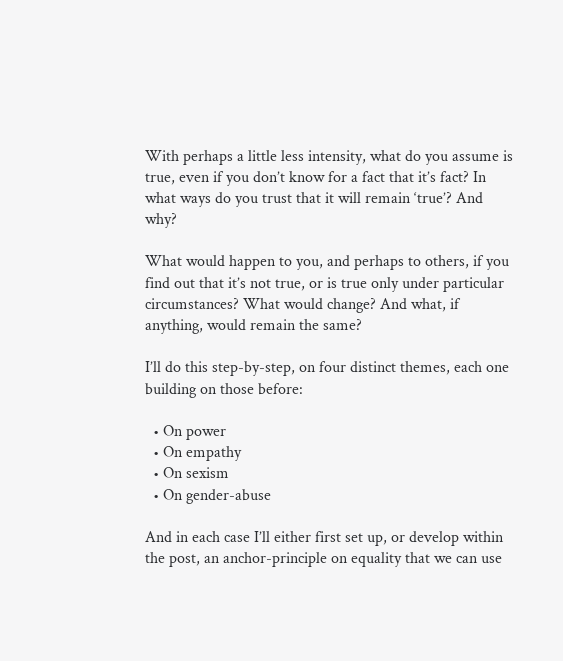With perhaps a little less intensity, what do you assume is true, even if you don’t know for a fact that it’s fact? In what ways do you trust that it will remain ‘true’? And why?

What would happen to you, and perhaps to others, if you find out that it’s not true, or is true only under particular circumstances? What would change? And what, if anything, would remain the same?

I’ll do this step-by-step, on four distinct themes, each one building on those before:

  • On power
  • On empathy
  • On sexism
  • On gender-abuse

And in each case I’ll either first set up, or develop within the post, an anchor-principle on equality that we can use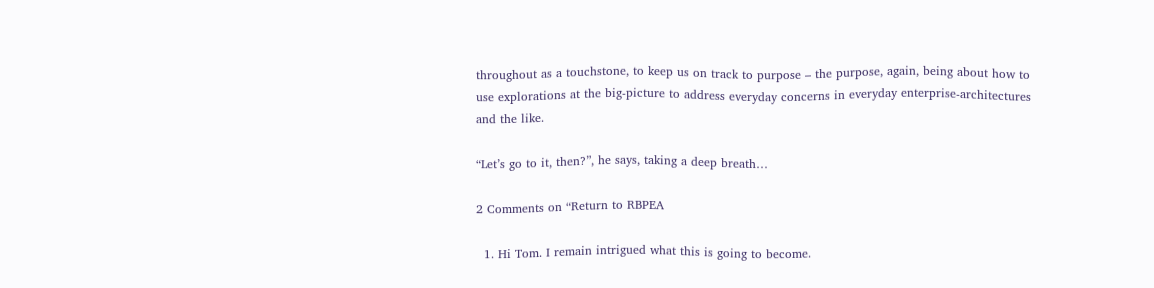throughout as a touchstone, to keep us on track to purpose – the purpose, again, being about how to use explorations at the big-picture to address everyday concerns in everyday enterprise-architectures and the like.

“Let’s go to it, then?”, he says, taking a deep breath…

2 Comments on “Return to RBPEA

  1. Hi Tom. I remain intrigued what this is going to become.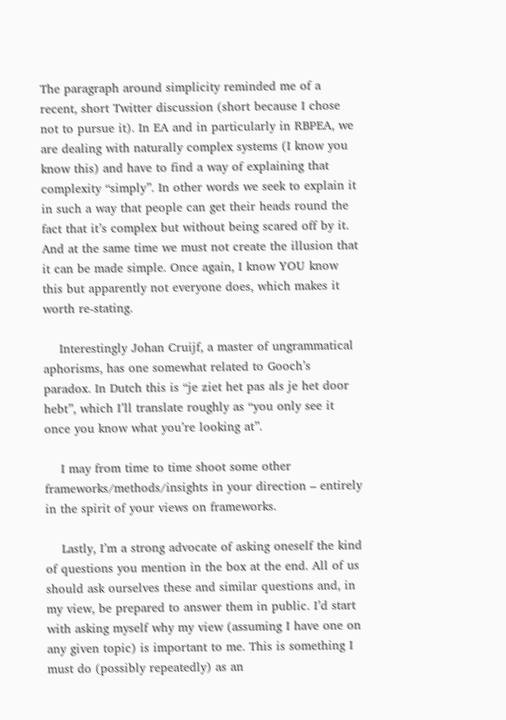The paragraph around simplicity reminded me of a recent, short Twitter discussion (short because I chose not to pursue it). In EA and in particularly in RBPEA, we are dealing with naturally complex systems (I know you know this) and have to find a way of explaining that complexity “simply”. In other words we seek to explain it in such a way that people can get their heads round the fact that it’s complex but without being scared off by it. And at the same time we must not create the illusion that it can be made simple. Once again, I know YOU know this but apparently not everyone does, which makes it worth re-stating.

    Interestingly Johan Cruijf, a master of ungrammatical aphorisms, has one somewhat related to Gooch’s paradox. In Dutch this is “je ziet het pas als je het door hebt”, which I’ll translate roughly as “you only see it once you know what you’re looking at”.

    I may from time to time shoot some other frameworks/methods/insights in your direction – entirely in the spirit of your views on frameworks.

    Lastly, I’m a strong advocate of asking oneself the kind of questions you mention in the box at the end. All of us should ask ourselves these and similar questions and, in my view, be prepared to answer them in public. I’d start with asking myself why my view (assuming I have one on any given topic) is important to me. This is something I must do (possibly repeatedly) as an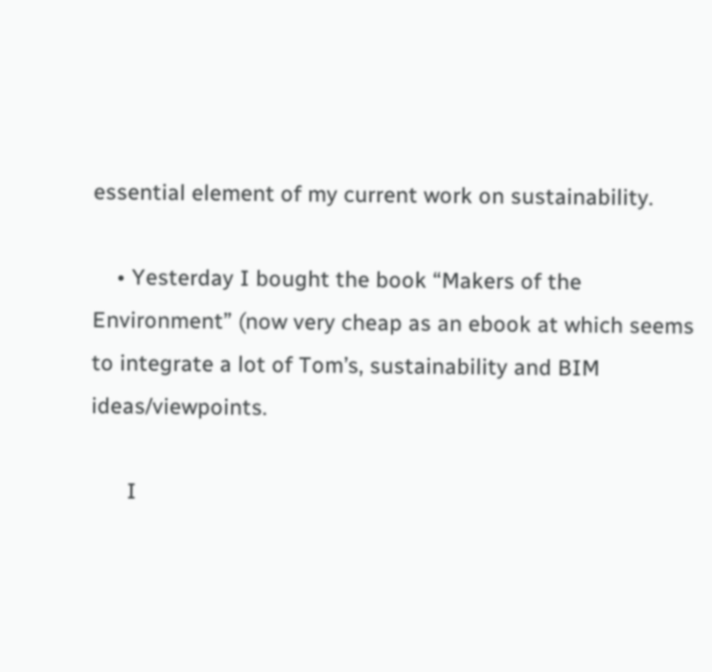essential element of my current work on sustainability.

    • Yesterday I bought the book “Makers of the Environment” (now very cheap as an ebook at which seems to integrate a lot of Tom’s, sustainability and BIM ideas/viewpoints.

      I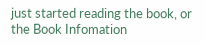just started reading the book, or the Book Infomation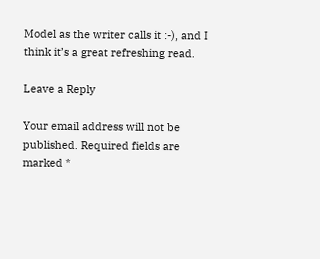Model as the writer calls it :-), and I think it’s a great refreshing read.

Leave a Reply

Your email address will not be published. Required fields are marked *